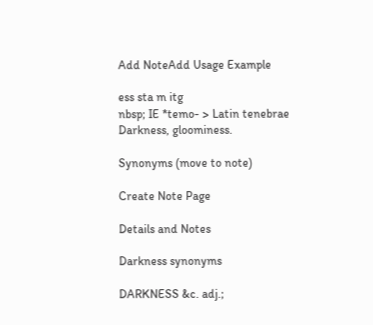Add NoteAdd Usage Example

ess sta m itg
nbsp; IE *temo- > Latin tenebrae
Darkness, gloominess.

Synonyms (move to note)

Create Note Page

Details and Notes

Darkness synonyms

DARKNESS &c. adj.;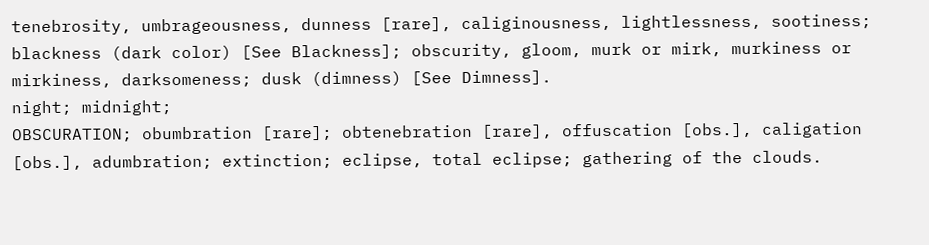tenebrosity, umbrageousness, dunness [rare], caliginousness, lightlessness, sootiness; blackness (dark color) [See Blackness]; obscurity, gloom, murk or mirk, murkiness or mirkiness, darksomeness; dusk (dimness) [See Dimness].
night; midnight;
OBSCURATION; obumbration [rare]; obtenebration [rare], offuscation [obs.], caligation [obs.], adumbration; extinction; eclipse, total eclipse; gathering of the clouds.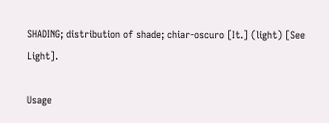SHADING; distribution of shade; chiar-oscuro [It.] (light) [See Light].

Usage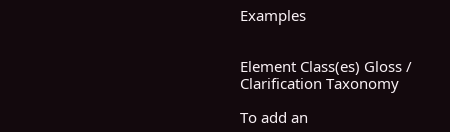Examples


Element Class(es) Gloss / Clarification Taxonomy

To add an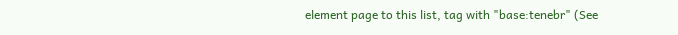element page to this list, tag with "base:tenebr" (See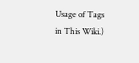Usage of Tags in This Wiki.)